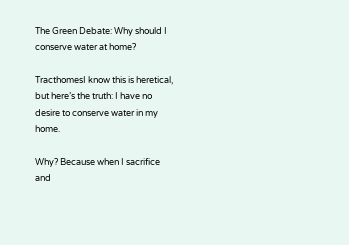The Green Debate: Why should I conserve water at home?

TracthomesI know this is heretical, but here’s the truth: I have no desire to conserve water in my home.

Why? Because when I sacrifice and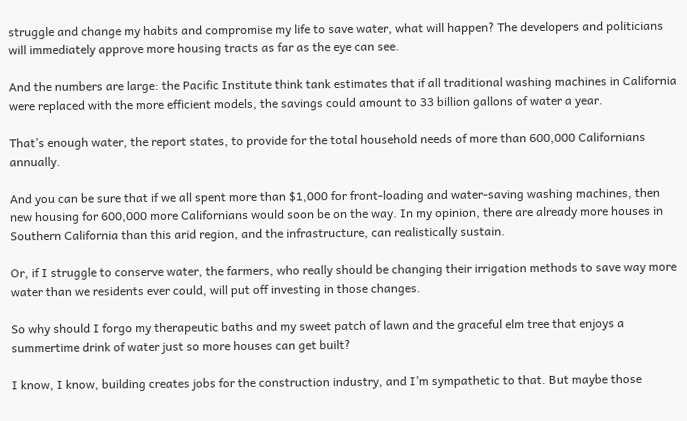struggle and change my habits and compromise my life to save water, what will happen? The developers and politicians will immediately approve more housing tracts as far as the eye can see.

And the numbers are large: the Pacific Institute think tank estimates that if all traditional washing machines in California were replaced with the more efficient models, the savings could amount to 33 billion gallons of water a year.

That’s enough water, the report states, to provide for the total household needs of more than 600,000 Californians annually.

And you can be sure that if we all spent more than $1,000 for front-loading and water-saving washing machines, then new housing for 600,000 more Californians would soon be on the way. In my opinion, there are already more houses in Southern California than this arid region, and the infrastructure, can realistically sustain.

Or, if I struggle to conserve water, the farmers, who really should be changing their irrigation methods to save way more water than we residents ever could, will put off investing in those changes.

So why should I forgo my therapeutic baths and my sweet patch of lawn and the graceful elm tree that enjoys a summertime drink of water just so more houses can get built?

I know, I know, building creates jobs for the construction industry, and I’m sympathetic to that. But maybe those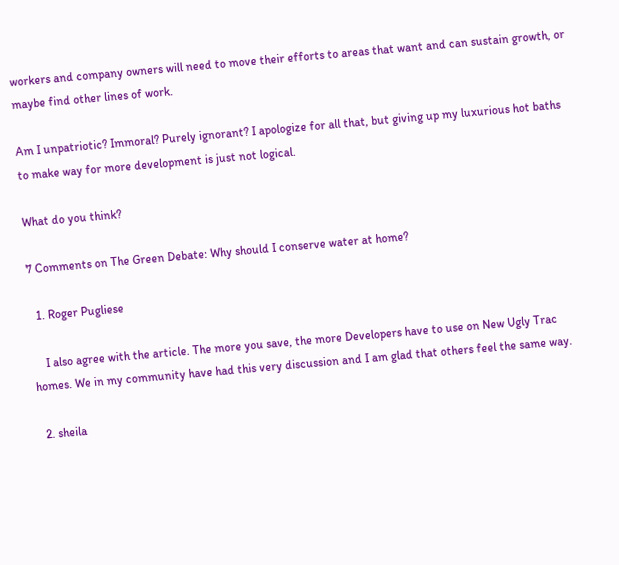workers and company owners will need to move their efforts to areas that want and can sustain growth, or maybe find other lines of work.

Am I unpatriotic? Immoral? Purely ignorant? I apologize for all that, but giving up my luxurious hot baths to make way for more development is just not logical.

What do you think?

7 Comments on The Green Debate: Why should I conserve water at home?

  1. Roger Pugliese

    I also agree with the article. The more you save, the more Developers have to use on New Ugly Trac homes. We in my community have had this very discussion and I am glad that others feel the same way.

  2. sheila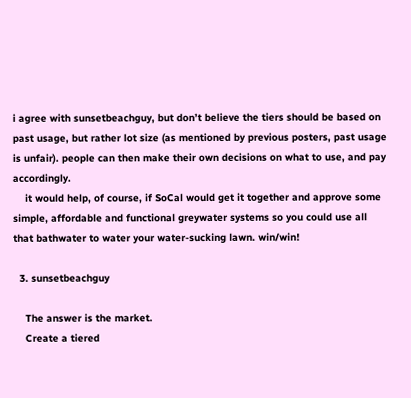i agree with sunsetbeachguy, but don’t believe the tiers should be based on past usage, but rather lot size (as mentioned by previous posters, past usage is unfair). people can then make their own decisions on what to use, and pay accordingly.
    it would help, of course, if SoCal would get it together and approve some simple, affordable and functional greywater systems so you could use all that bathwater to water your water-sucking lawn. win/win!

  3. sunsetbeachguy

    The answer is the market.
    Create a tiered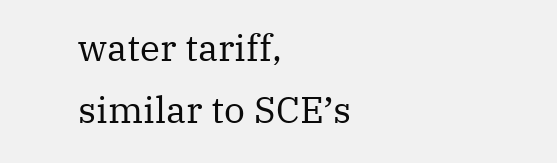water tariff, similar to SCE’s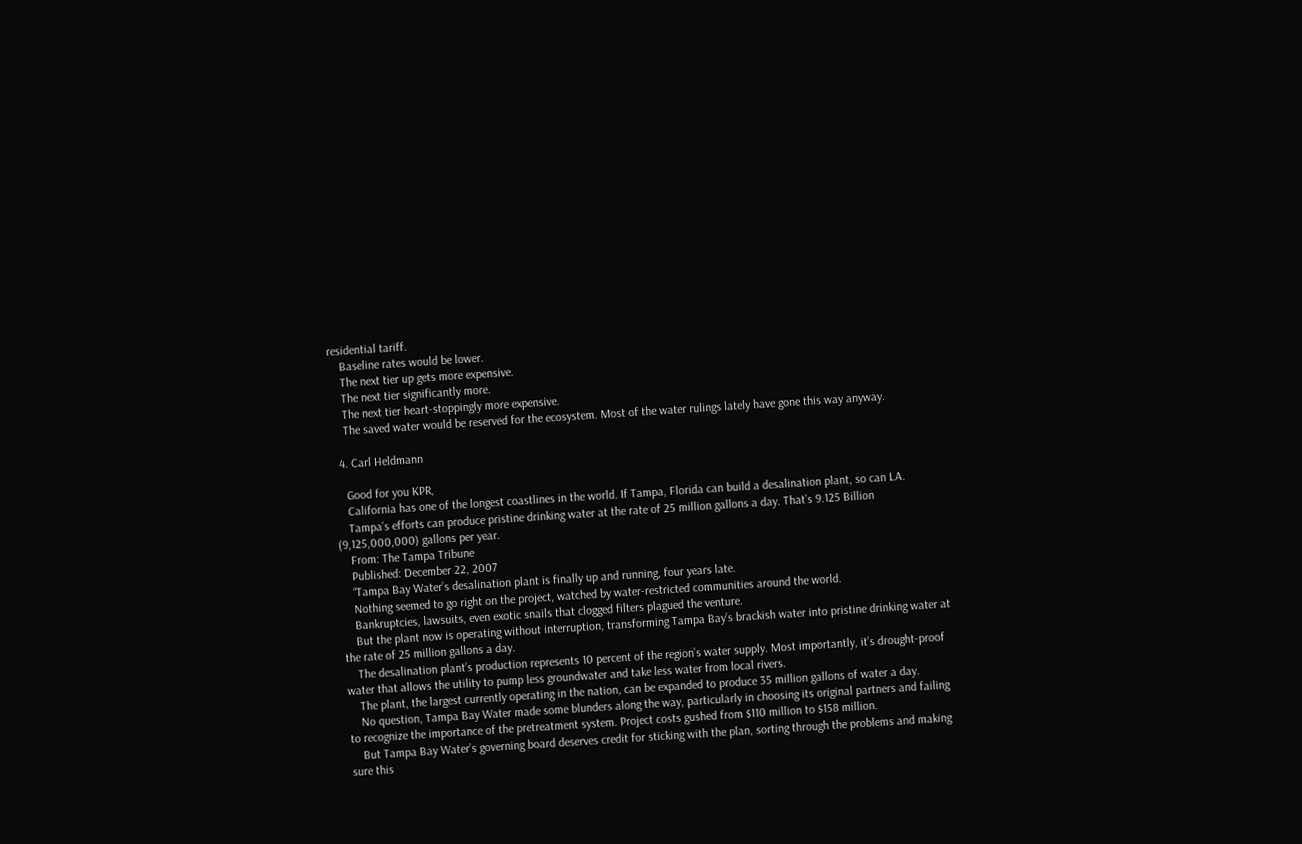residential tariff.
    Baseline rates would be lower.
    The next tier up gets more expensive.
    The next tier significantly more.
    The next tier heart-stoppingly more expensive.
    The saved water would be reserved for the ecosystem. Most of the water rulings lately have gone this way anyway.

  4. Carl Heldmann

    Good for you KPR,
    California has one of the longest coastlines in the world. If Tampa, Florida can build a desalination plant, so can LA.
    Tampa’s efforts can produce pristine drinking water at the rate of 25 million gallons a day. That’s 9.125 Billion (9,125,000,000) gallons per year.
    From: The Tampa Tribune
    Published: December 22, 2007
    “Tampa Bay Water’s desalination plant is finally up and running, four years late.
    Nothing seemed to go right on the project, watched by water-restricted communities around the world.
    Bankruptcies, lawsuits, even exotic snails that clogged filters plagued the venture.
    But the plant now is operating without interruption, transforming Tampa Bay’s brackish water into pristine drinking water at the rate of 25 million gallons a day.
    The desalination plant’s production represents 10 percent of the region’s water supply. Most importantly, it’s drought-proof water that allows the utility to pump less groundwater and take less water from local rivers.
    The plant, the largest currently operating in the nation, can be expanded to produce 35 million gallons of water a day.
    No question, Tampa Bay Water made some blunders along the way, particularly in choosing its original partners and failing to recognize the importance of the pretreatment system. Project costs gushed from $110 million to $158 million.
    But Tampa Bay Water’s governing board deserves credit for sticking with the plan, sorting through the problems and making sure this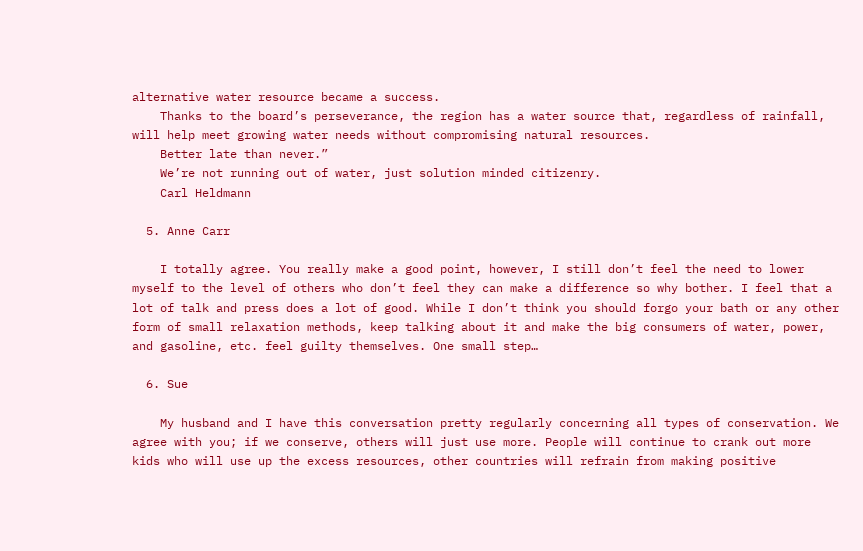alternative water resource became a success.
    Thanks to the board’s perseverance, the region has a water source that, regardless of rainfall, will help meet growing water needs without compromising natural resources.
    Better late than never.”
    We’re not running out of water, just solution minded citizenry.
    Carl Heldmann

  5. Anne Carr

    I totally agree. You really make a good point, however, I still don’t feel the need to lower myself to the level of others who don’t feel they can make a difference so why bother. I feel that a lot of talk and press does a lot of good. While I don’t think you should forgo your bath or any other form of small relaxation methods, keep talking about it and make the big consumers of water, power, and gasoline, etc. feel guilty themselves. One small step…

  6. Sue

    My husband and I have this conversation pretty regularly concerning all types of conservation. We agree with you; if we conserve, others will just use more. People will continue to crank out more kids who will use up the excess resources, other countries will refrain from making positive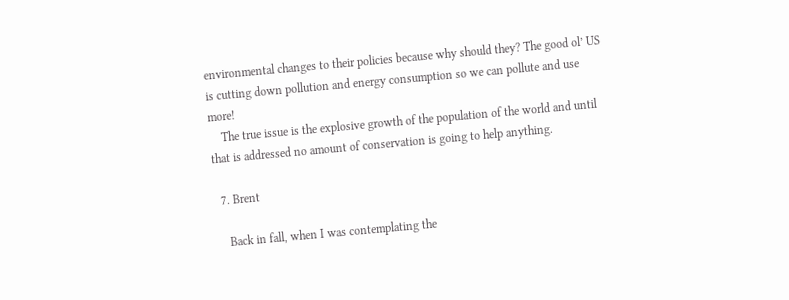environmental changes to their policies because why should they? The good ol’ US is cutting down pollution and energy consumption so we can pollute and use more!
    The true issue is the explosive growth of the population of the world and until that is addressed no amount of conservation is going to help anything.

  7. Brent

    Back in fall, when I was contemplating the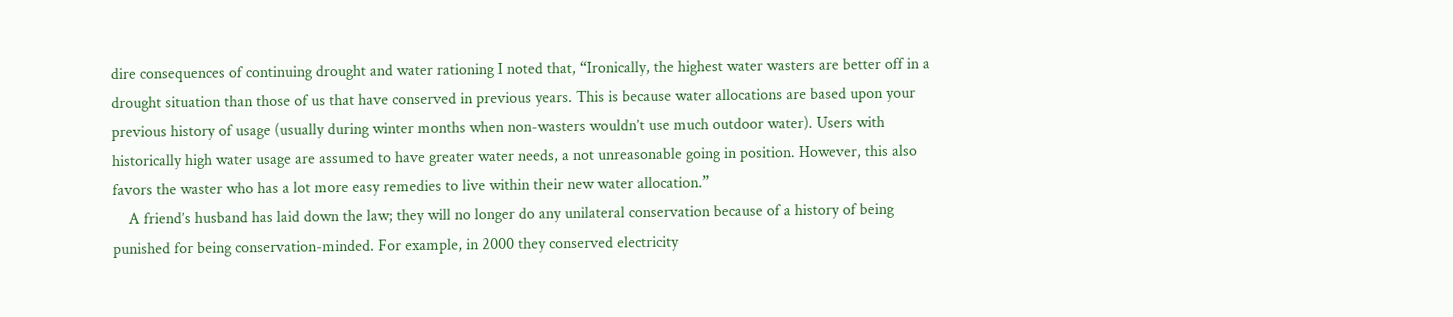dire consequences of continuing drought and water rationing I noted that, “Ironically, the highest water wasters are better off in a drought situation than those of us that have conserved in previous years. This is because water allocations are based upon your previous history of usage (usually during winter months when non-wasters wouldn’t use much outdoor water). Users with historically high water usage are assumed to have greater water needs, a not unreasonable going in position. However, this also favors the waster who has a lot more easy remedies to live within their new water allocation.”
    A friend’s husband has laid down the law; they will no longer do any unilateral conservation because of a history of being punished for being conservation-minded. For example, in 2000 they conserved electricity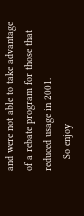and were not able to take advantage of a rebate program for those that reduced usage in 2001.
    So enjoy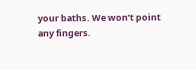your baths. We won’t point any fingers.